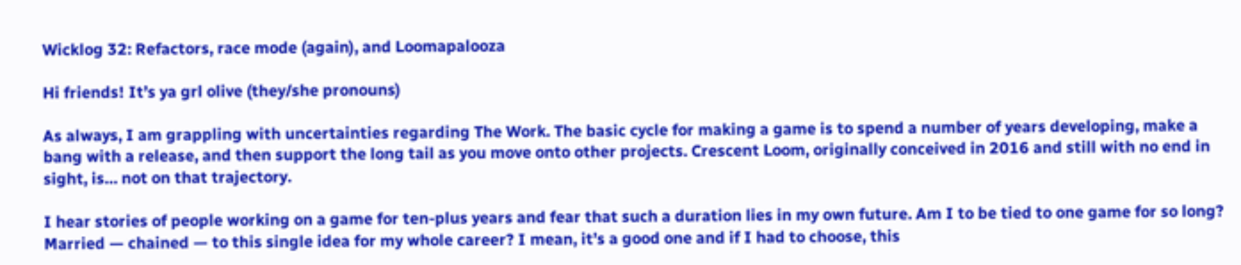Wicklog 32: Refactors, race mode (again), and Loomapalooza

Hi friends! It’s ya grl olive (they/she pronouns)

As always, I am grappling with uncertainties regarding The Work. The basic cycle for making a game is to spend a number of years developing, make a bang with a release, and then support the long tail as you move onto other projects. Crescent Loom, originally conceived in 2016 and still with no end in sight, is… not on that trajectory.

I hear stories of people working on a game for ten-plus years and fear that such a duration lies in my own future. Am I to be tied to one game for so long? Married — chained — to this single idea for my whole career? I mean, it’s a good one and if I had to choose, this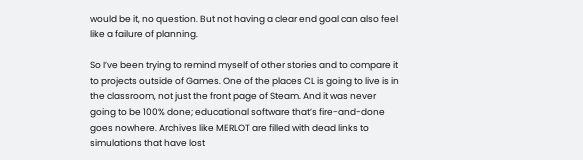would be it, no question. But not having a clear end goal can also feel like a failure of planning.

So I’ve been trying to remind myself of other stories and to compare it to projects outside of Games. One of the places CL is going to live is in the classroom, not just the front page of Steam. And it was never going to be 100% done; educational software that’s fire-and-done goes nowhere. Archives like MERLOT are filled with dead links to simulations that have lost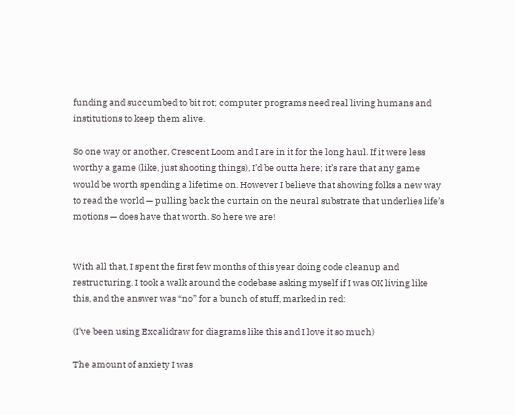funding and succumbed to bit rot; computer programs need real living humans and institutions to keep them alive.

So one way or another, Crescent Loom and I are in it for the long haul. If it were less worthy a game (like, just shooting things), I’d be outta here; it’s rare that any game would be worth spending a lifetime on. However I believe that showing folks a new way to read the world — pulling back the curtain on the neural substrate that underlies life’s motions — does have that worth. So here we are!


With all that, I spent the first few months of this year doing code cleanup and restructuring. I took a walk around the codebase asking myself if I was OK living like this, and the answer was “no” for a bunch of stuff, marked in red:

(I’ve been using Excalidraw for diagrams like this and I love it so much)

The amount of anxiety I was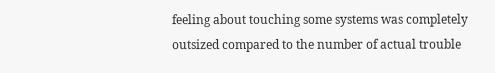feeling about touching some systems was completely outsized compared to the number of actual trouble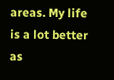areas. My life is a lot better as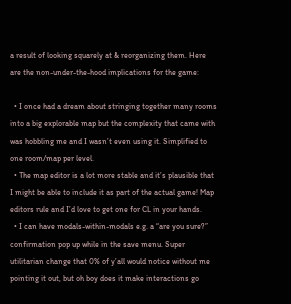a result of looking squarely at & reorganizing them. Here are the non-under-the-hood implications for the game:

  • I once had a dream about stringing together many rooms into a big explorable map but the complexity that came with was hobbling me and I wasn’t even using it. Simplified to one room/map per level.
  • The map editor is a lot more stable and it’s plausible that I might be able to include it as part of the actual game! Map editors rule and I’d love to get one for CL in your hands.
  • I can have modals-within-modals e.g. a “are you sure?” confirmation pop up while in the save menu. Super utilitarian change that 0% of y’all would notice without me pointing it out, but oh boy does it make interactions go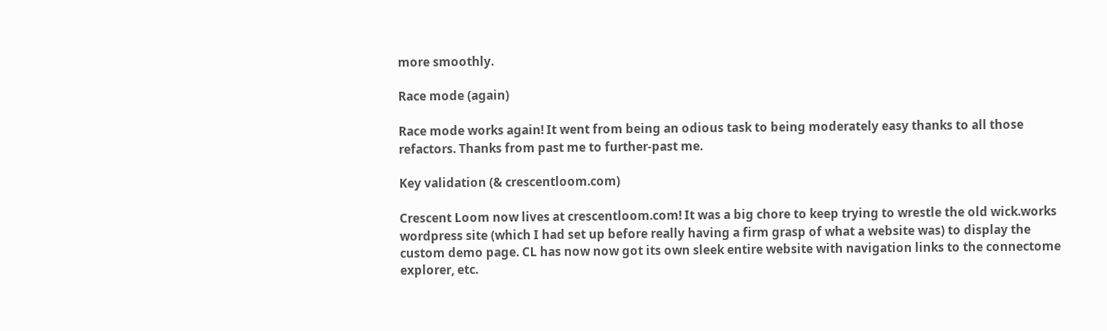more smoothly.

Race mode (again)

Race mode works again! It went from being an odious task to being moderately easy thanks to all those refactors. Thanks from past me to further-past me.

Key validation (& crescentloom.com)

Crescent Loom now lives at crescentloom.com! It was a big chore to keep trying to wrestle the old wick.works wordpress site (which I had set up before really having a firm grasp of what a website was) to display the custom demo page. CL has now now got its own sleek entire website with navigation links to the connectome explorer, etc.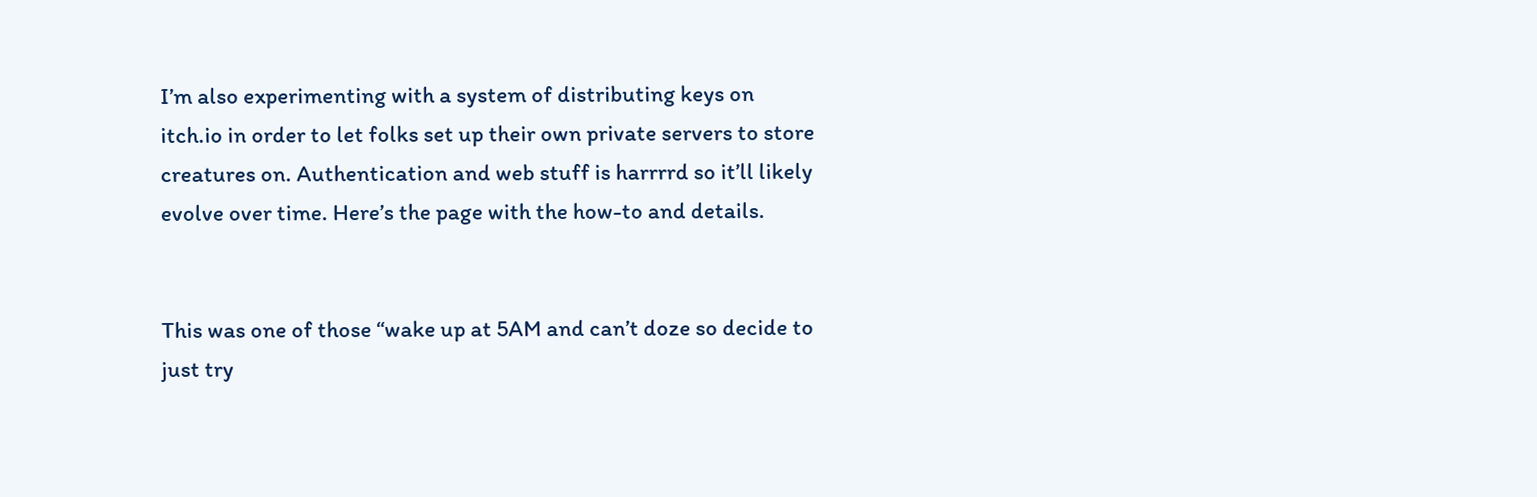I’m also experimenting with a system of distributing keys on itch.io in order to let folks set up their own private servers to store creatures on. Authentication and web stuff is harrrrd so it’ll likely evolve over time. Here’s the page with the how-to and details.


This was one of those “wake up at 5AM and can’t doze so decide to just try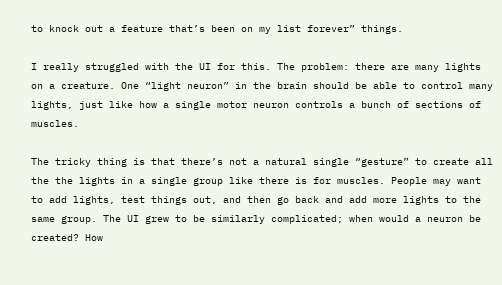to knock out a feature that’s been on my list forever” things.

I really struggled with the UI for this. The problem: there are many lights on a creature. One “light neuron” in the brain should be able to control many lights, just like how a single motor neuron controls a bunch of sections of muscles.

The tricky thing is that there’s not a natural single “gesture” to create all the the lights in a single group like there is for muscles. People may want to add lights, test things out, and then go back and add more lights to the same group. The UI grew to be similarly complicated; when would a neuron be created? How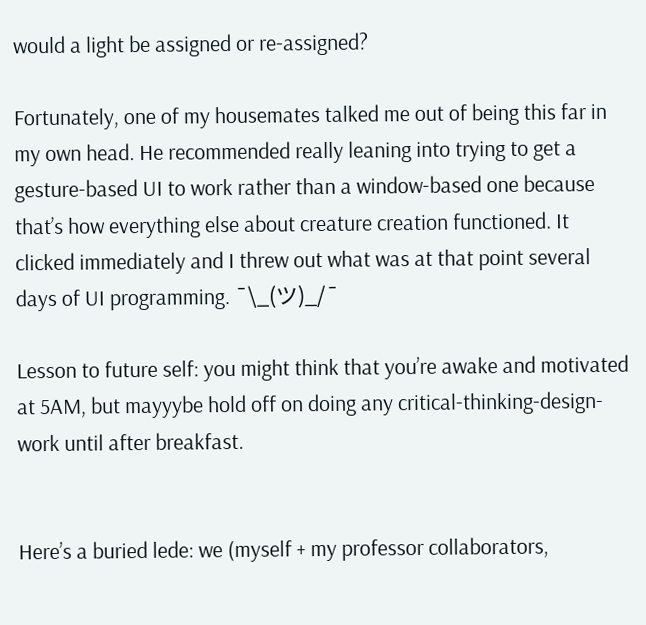would a light be assigned or re-assigned?

Fortunately, one of my housemates talked me out of being this far in my own head. He recommended really leaning into trying to get a gesture-based UI to work rather than a window-based one because that’s how everything else about creature creation functioned. It clicked immediately and I threw out what was at that point several days of UI programming. ¯\_(ツ)_/¯

Lesson to future self: you might think that you’re awake and motivated at 5AM, but mayyybe hold off on doing any critical-thinking-design-work until after breakfast.


Here’s a buried lede: we (myself + my professor collaborators,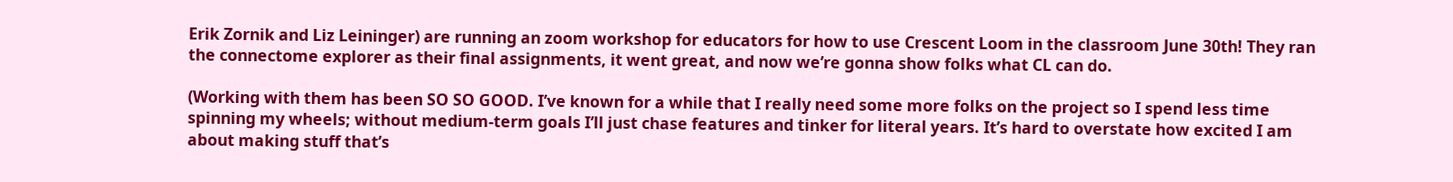Erik Zornik and Liz Leininger) are running an zoom workshop for educators for how to use Crescent Loom in the classroom June 30th! They ran the connectome explorer as their final assignments, it went great, and now we’re gonna show folks what CL can do.

(Working with them has been SO SO GOOD. I’ve known for a while that I really need some more folks on the project so I spend less time spinning my wheels; without medium-term goals I’ll just chase features and tinker for literal years. It’s hard to overstate how excited I am about making stuff that’s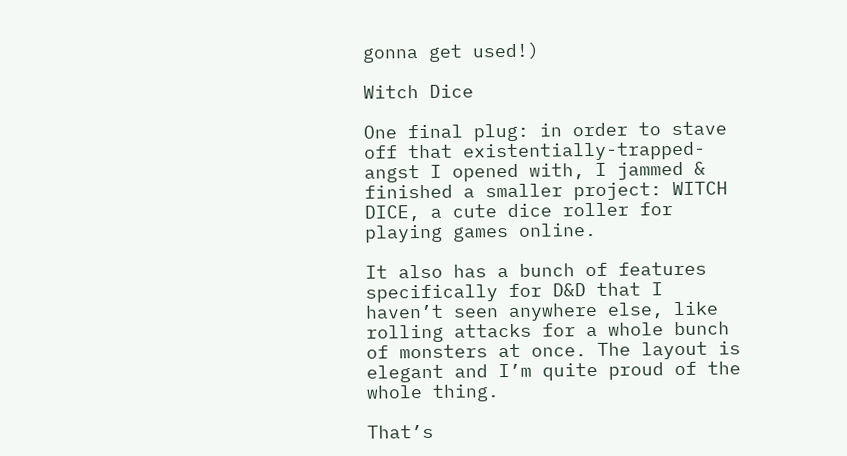gonna get used!)

Witch Dice

One final plug: in order to stave off that existentially-trapped-angst I opened with, I jammed & finished a smaller project: WITCH DICE, a cute dice roller for playing games online.

It also has a bunch of features specifically for D&D that I haven’t seen anywhere else, like rolling attacks for a whole bunch of monsters at once. The layout is elegant and I’m quite proud of the whole thing.

That’s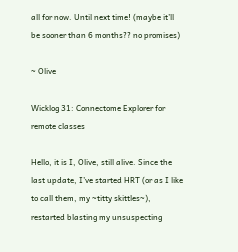all for now. Until next time! (maybe it’ll be sooner than 6 months?? no promises)

~ Olive

Wicklog 31: Connectome Explorer for remote classes

Hello, it is I, Olive, still alive. Since the last update, I’ve started HRT (or as I like to call them, my ~titty skittles~), restarted blasting my unsuspecting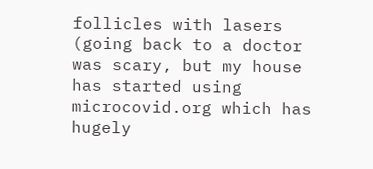follicles with lasers (going back to a doctor was scary, but my house has started using microcovid.org which has hugely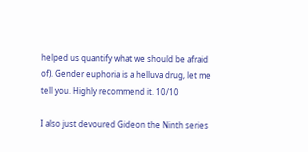helped us quantify what we should be afraid of). Gender euphoria is a helluva drug, let me tell you. Highly recommend it. 10/10

I also just devoured Gideon the Ninth series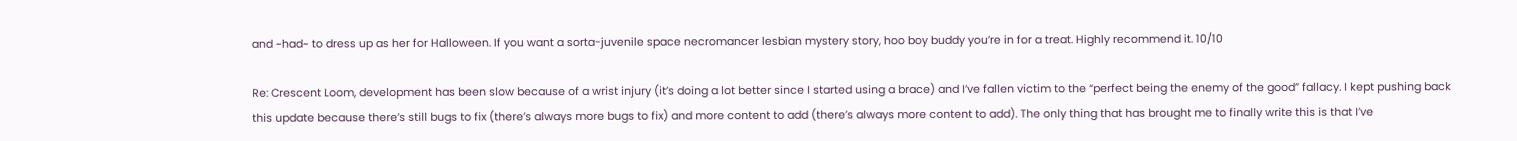and ~had~ to dress up as her for Halloween. If you want a sorta-juvenile space necromancer lesbian mystery story, hoo boy buddy you’re in for a treat. Highly recommend it. 10/10

Re: Crescent Loom, development has been slow because of a wrist injury (it’s doing a lot better since I started using a brace) and I’ve fallen victim to the “perfect being the enemy of the good” fallacy. I kept pushing back this update because there’s still bugs to fix (there’s always more bugs to fix) and more content to add (there’s always more content to add). The only thing that has brought me to finally write this is that I’ve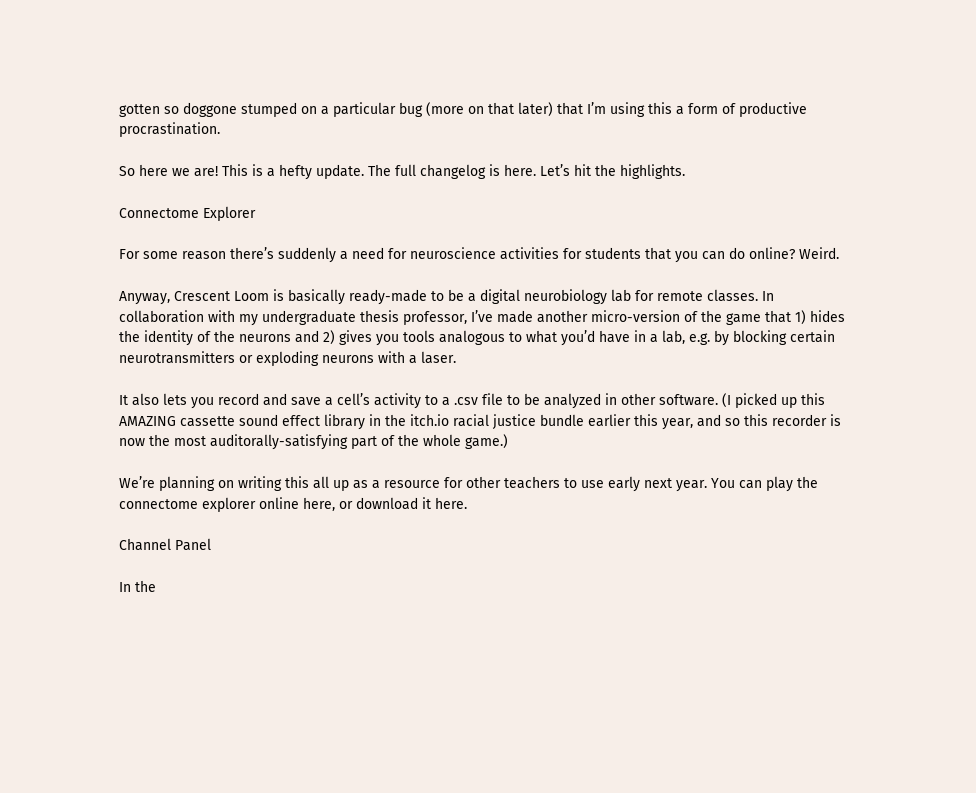gotten so doggone stumped on a particular bug (more on that later) that I’m using this a form of productive procrastination.

So here we are! This is a hefty update. The full changelog is here. Let’s hit the highlights.

Connectome Explorer

For some reason there’s suddenly a need for neuroscience activities for students that you can do online? Weird.

Anyway, Crescent Loom is basically ready-made to be a digital neurobiology lab for remote classes. In collaboration with my undergraduate thesis professor, I’ve made another micro-version of the game that 1) hides the identity of the neurons and 2) gives you tools analogous to what you’d have in a lab, e.g. by blocking certain neurotransmitters or exploding neurons with a laser.

It also lets you record and save a cell’s activity to a .csv file to be analyzed in other software. (I picked up this AMAZING cassette sound effect library in the itch.io racial justice bundle earlier this year, and so this recorder is now the most auditorally-satisfying part of the whole game.)

We’re planning on writing this all up as a resource for other teachers to use early next year. You can play the connectome explorer online here, or download it here.

Channel Panel

In the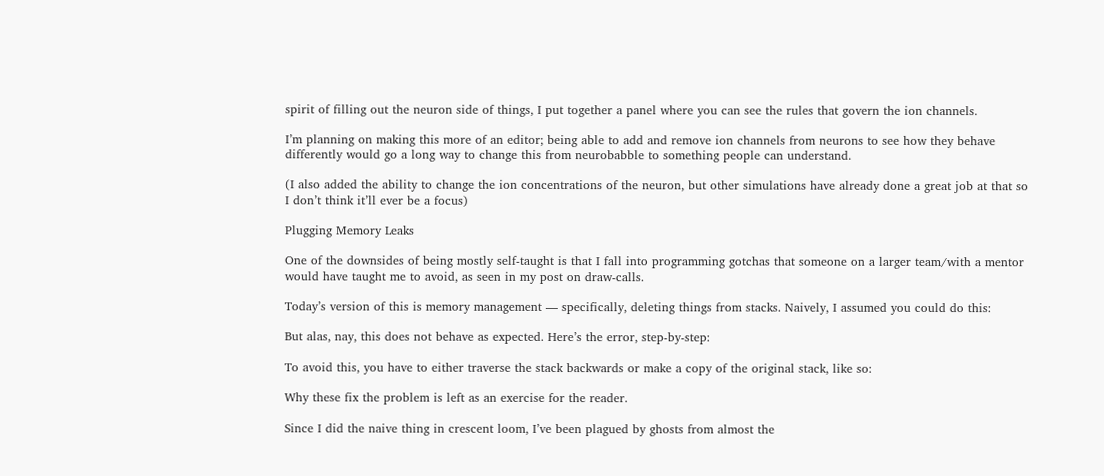spirit of filling out the neuron side of things, I put together a panel where you can see the rules that govern the ion channels.

I’m planning on making this more of an editor; being able to add and remove ion channels from neurons to see how they behave differently would go a long way to change this from neurobabble to something people can understand.

(I also added the ability to change the ion concentrations of the neuron, but other simulations have already done a great job at that so I don’t think it’ll ever be a focus)

Plugging Memory Leaks

One of the downsides of being mostly self-taught is that I fall into programming gotchas that someone on a larger team/with a mentor would have taught me to avoid, as seen in my post on draw-calls.

Today’s version of this is memory management — specifically, deleting things from stacks. Naively, I assumed you could do this:

But alas, nay, this does not behave as expected. Here’s the error, step-by-step:

To avoid this, you have to either traverse the stack backwards or make a copy of the original stack, like so:

Why these fix the problem is left as an exercise for the reader.

Since I did the naive thing in crescent loom, I’ve been plagued by ghosts from almost the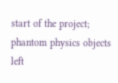start of the project; phantom physics objects left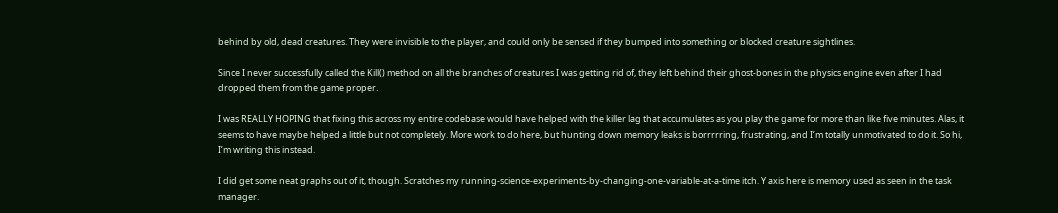behind by old, dead creatures. They were invisible to the player, and could only be sensed if they bumped into something or blocked creature sightlines.

Since I never successfully called the Kill() method on all the branches of creatures I was getting rid of, they left behind their ghost-bones in the physics engine even after I had dropped them from the game proper.

I was REALLY HOPING that fixing this across my entire codebase would have helped with the killer lag that accumulates as you play the game for more than like five minutes. Alas, it seems to have maybe helped a little but not completely. More work to do here, but hunting down memory leaks is borrrrring, frustrating, and I’m totally unmotivated to do it. So hi, I’m writing this instead.

I did get some neat graphs out of it, though. Scratches my running-science-experiments-by-changing-one-variable-at-a-time itch. Y axis here is memory used as seen in the task manager.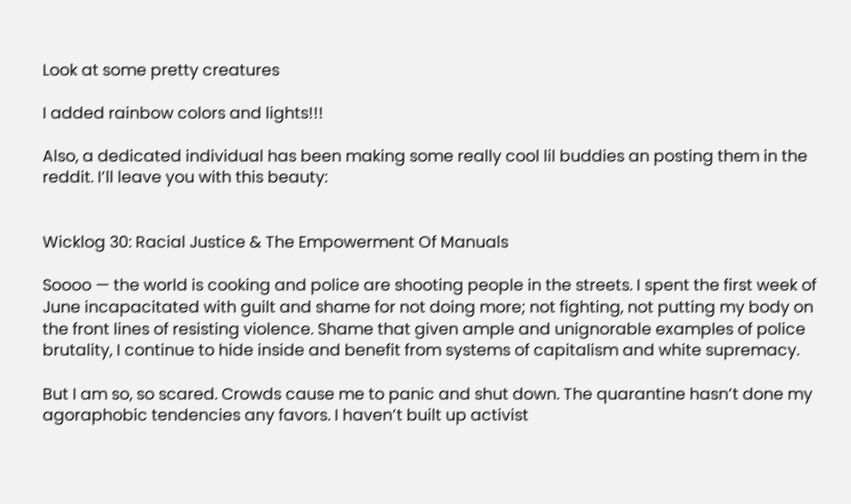Look at some pretty creatures

I added rainbow colors and lights!!!

Also, a dedicated individual has been making some really cool lil buddies an posting them in the reddit. I’ll leave you with this beauty:


Wicklog 30: Racial Justice & The Empowerment Of Manuals

Soooo — the world is cooking and police are shooting people in the streets. I spent the first week of June incapacitated with guilt and shame for not doing more; not fighting, not putting my body on the front lines of resisting violence. Shame that given ample and unignorable examples of police brutality, I continue to hide inside and benefit from systems of capitalism and white supremacy.

But I am so, so scared. Crowds cause me to panic and shut down. The quarantine hasn’t done my agoraphobic tendencies any favors. I haven’t built up activist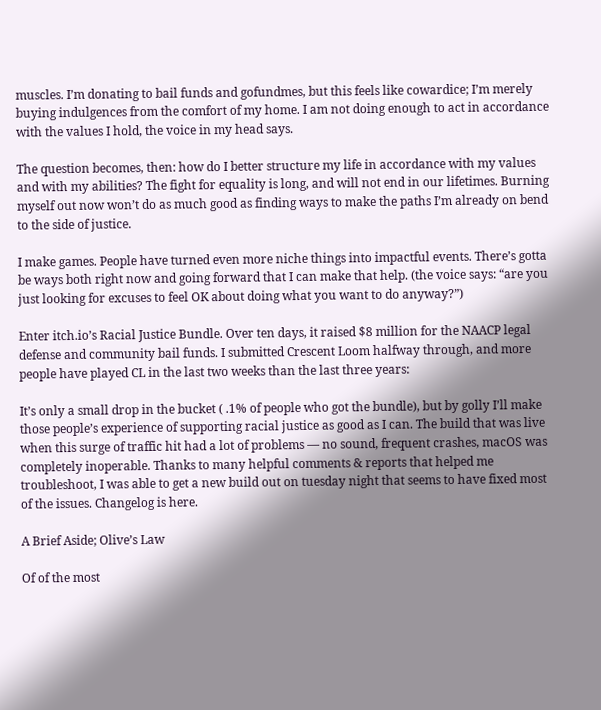muscles. I’m donating to bail funds and gofundmes, but this feels like cowardice; I’m merely buying indulgences from the comfort of my home. I am not doing enough to act in accordance with the values I hold, the voice in my head says.

The question becomes, then: how do I better structure my life in accordance with my values and with my abilities? The fight for equality is long, and will not end in our lifetimes. Burning myself out now won’t do as much good as finding ways to make the paths I’m already on bend to the side of justice.

I make games. People have turned even more niche things into impactful events. There’s gotta be ways both right now and going forward that I can make that help. (the voice says: “are you just looking for excuses to feel OK about doing what you want to do anyway?”)

Enter itch.io’s Racial Justice Bundle. Over ten days, it raised $8 million for the NAACP legal defense and community bail funds. I submitted Crescent Loom halfway through, and more people have played CL in the last two weeks than the last three years:

It’s only a small drop in the bucket ( .1% of people who got the bundle), but by golly I’ll make those people’s experience of supporting racial justice as good as I can. The build that was live when this surge of traffic hit had a lot of problems — no sound, frequent crashes, macOS was completely inoperable. Thanks to many helpful comments & reports that helped me troubleshoot, I was able to get a new build out on tuesday night that seems to have fixed most of the issues. Changelog is here.

A Brief Aside; Olive’s Law

Of of the most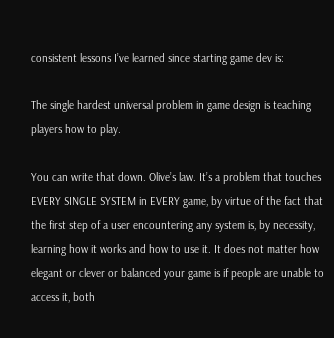consistent lessons I’ve learned since starting game dev is:

The single hardest universal problem in game design is teaching players how to play.

You can write that down. Olive’s law. It’s a problem that touches EVERY SINGLE SYSTEM in EVERY game, by virtue of the fact that the first step of a user encountering any system is, by necessity, learning how it works and how to use it. It does not matter how elegant or clever or balanced your game is if people are unable to access it, both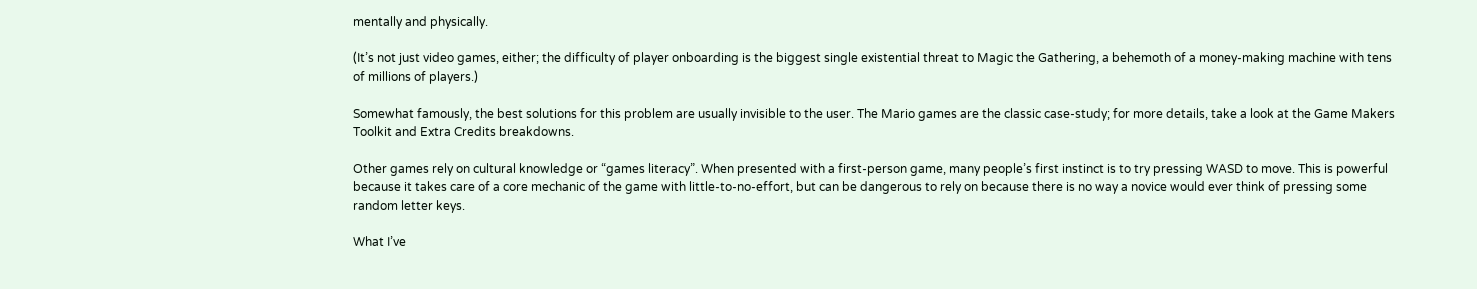mentally and physically.

(It’s not just video games, either; the difficulty of player onboarding is the biggest single existential threat to Magic the Gathering, a behemoth of a money-making machine with tens of millions of players.)

Somewhat famously, the best solutions for this problem are usually invisible to the user. The Mario games are the classic case-study; for more details, take a look at the Game Makers Toolkit and Extra Credits breakdowns.

Other games rely on cultural knowledge or “games literacy”. When presented with a first-person game, many people’s first instinct is to try pressing WASD to move. This is powerful because it takes care of a core mechanic of the game with little-to-no-effort, but can be dangerous to rely on because there is no way a novice would ever think of pressing some random letter keys.

What I’ve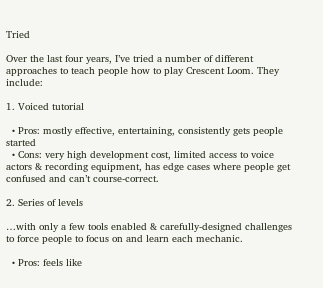Tried

Over the last four years, I’ve tried a number of different approaches to teach people how to play Crescent Loom. They include:

1. Voiced tutorial

  • Pros: mostly effective, entertaining, consistently gets people started
  • Cons: very high development cost, limited access to voice actors & recording equipment, has edge cases where people get confused and can’t course-correct.

2. Series of levels

…with only a few tools enabled & carefully-designed challenges to force people to focus on and learn each mechanic.

  • Pros: feels like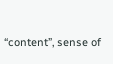“content”, sense of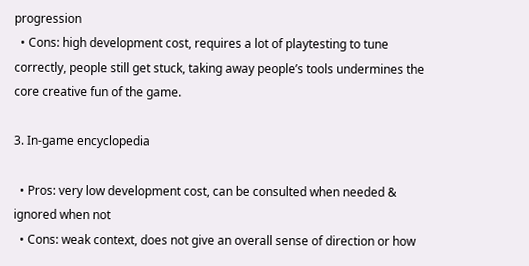progression
  • Cons: high development cost, requires a lot of playtesting to tune correctly, people still get stuck, taking away people’s tools undermines the core creative fun of the game.

3. In-game encyclopedia

  • Pros: very low development cost, can be consulted when needed & ignored when not
  • Cons: weak context, does not give an overall sense of direction or how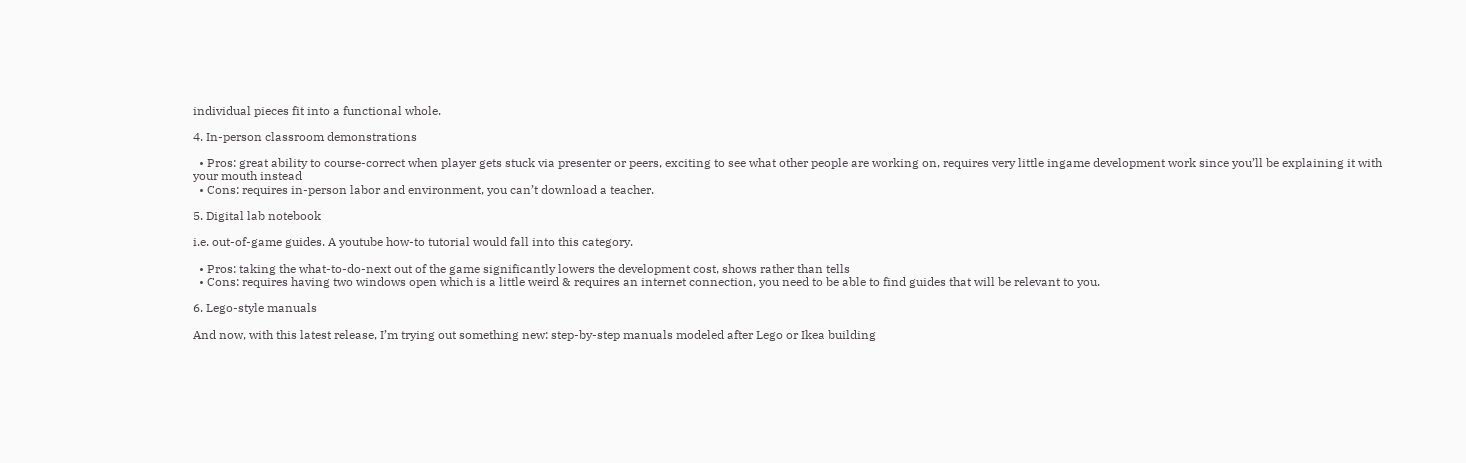individual pieces fit into a functional whole.

4. In-person classroom demonstrations

  • Pros: great ability to course-correct when player gets stuck via presenter or peers, exciting to see what other people are working on, requires very little ingame development work since you’ll be explaining it with your mouth instead
  • Cons: requires in-person labor and environment, you can’t download a teacher.

5. Digital lab notebook

i.e. out-of-game guides. A youtube how-to tutorial would fall into this category.

  • Pros: taking the what-to-do-next out of the game significantly lowers the development cost, shows rather than tells
  • Cons: requires having two windows open which is a little weird & requires an internet connection, you need to be able to find guides that will be relevant to you.

6. Lego-style manuals

And now, with this latest release, I’m trying out something new: step-by-step manuals modeled after Lego or Ikea building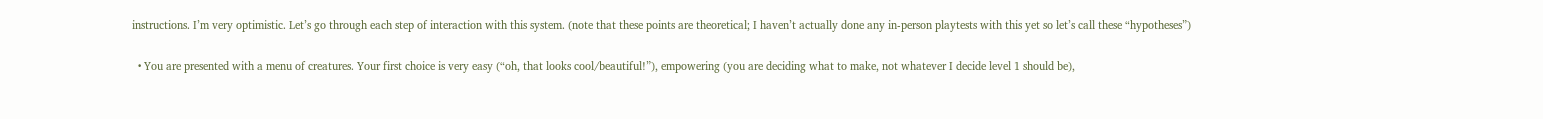instructions. I’m very optimistic. Let’s go through each step of interaction with this system. (note that these points are theoretical; I haven’t actually done any in-person playtests with this yet so let’s call these “hypotheses”)

  • You are presented with a menu of creatures. Your first choice is very easy (“oh, that looks cool/beautiful!”), empowering (you are deciding what to make, not whatever I decide level 1 should be),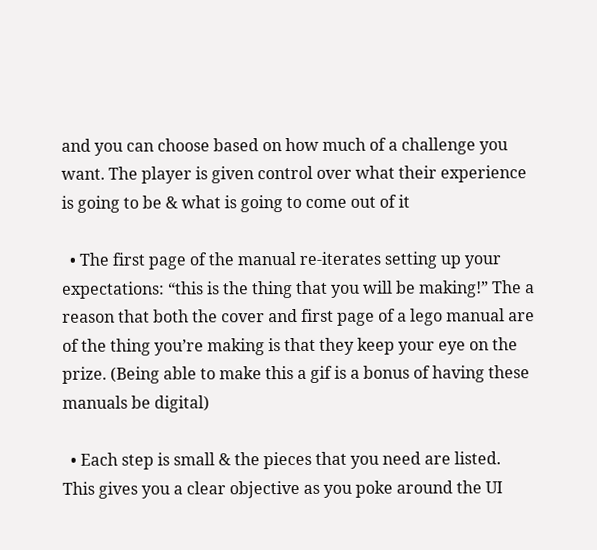and you can choose based on how much of a challenge you want. The player is given control over what their experience is going to be & what is going to come out of it

  • The first page of the manual re-iterates setting up your expectations: “this is the thing that you will be making!” The a reason that both the cover and first page of a lego manual are of the thing you’re making is that they keep your eye on the prize. (Being able to make this a gif is a bonus of having these manuals be digital)

  • Each step is small & the pieces that you need are listed. This gives you a clear objective as you poke around the UI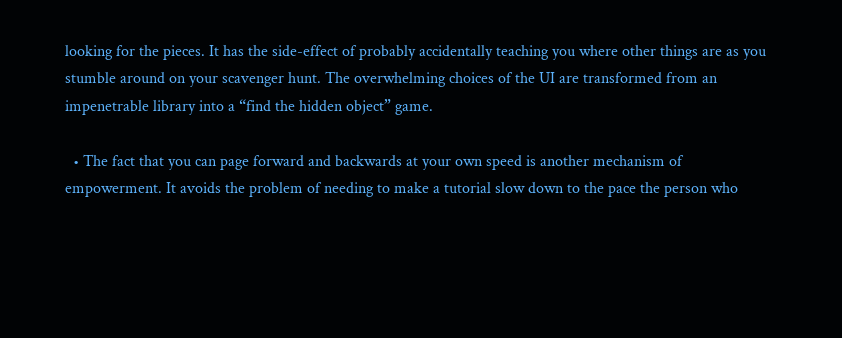looking for the pieces. It has the side-effect of probably accidentally teaching you where other things are as you stumble around on your scavenger hunt. The overwhelming choices of the UI are transformed from an impenetrable library into a “find the hidden object” game.

  • The fact that you can page forward and backwards at your own speed is another mechanism of empowerment. It avoids the problem of needing to make a tutorial slow down to the pace the person who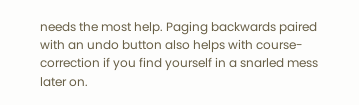needs the most help. Paging backwards paired with an undo button also helps with course-correction if you find yourself in a snarled mess later on.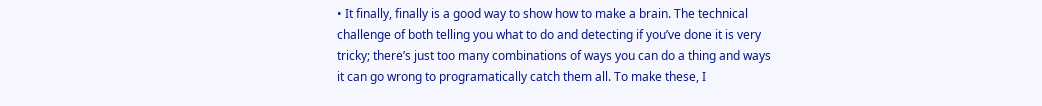• It finally, finally is a good way to show how to make a brain. The technical challenge of both telling you what to do and detecting if you’ve done it is very tricky; there’s just too many combinations of ways you can do a thing and ways it can go wrong to programatically catch them all. To make these, I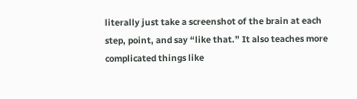literally just take a screenshot of the brain at each step, point, and say “like that.” It also teaches more complicated things like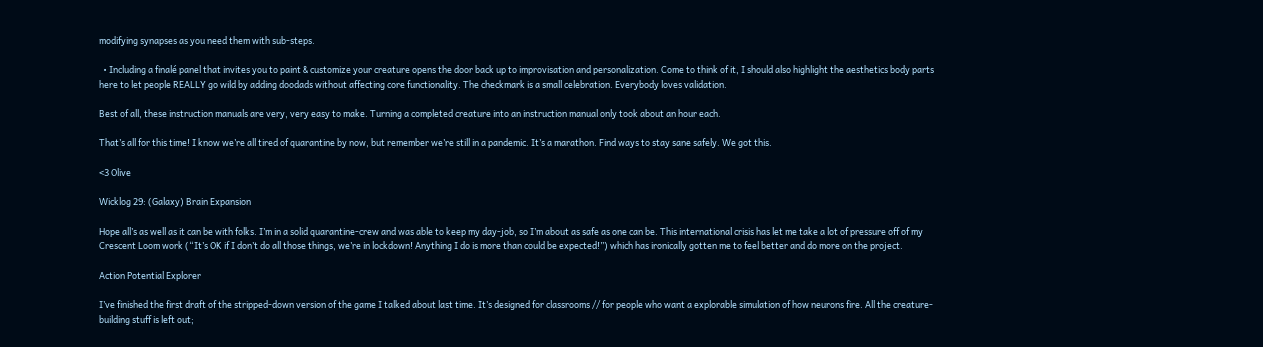modifying synapses as you need them with sub-steps.

  • Including a finalé panel that invites you to paint & customize your creature opens the door back up to improvisation and personalization. Come to think of it, I should also highlight the aesthetics body parts here to let people REALLY go wild by adding doodads without affecting core functionality. The checkmark is a small celebration. Everybody loves validation.

Best of all, these instruction manuals are very, very easy to make. Turning a completed creature into an instruction manual only took about an hour each.

That’s all for this time! I know we’re all tired of quarantine by now, but remember we’re still in a pandemic. It’s a marathon. Find ways to stay sane safely. We got this.

<3 Olive

Wicklog 29: (Galaxy) Brain Expansion

Hope all’s as well as it can be with folks. I’m in a solid quarantine-crew and was able to keep my day-job, so I’m about as safe as one can be. This international crisis has let me take a lot of pressure off of my Crescent Loom work (“It’s OK if I don’t do all those things, we’re in lockdown! Anything I do is more than could be expected!”) which has ironically gotten me to feel better and do more on the project.

Action Potential Explorer

I’ve finished the first draft of the stripped-down version of the game I talked about last time. It’s designed for classrooms // for people who want a explorable simulation of how neurons fire. All the creature-building stuff is left out;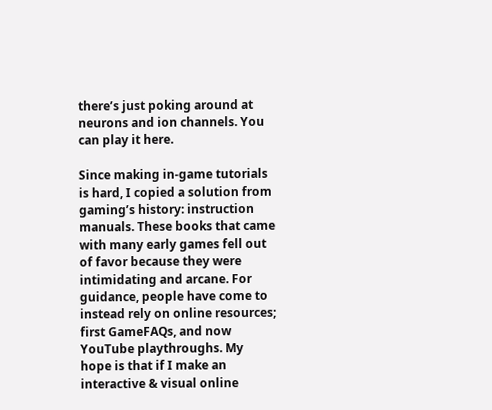there’s just poking around at neurons and ion channels. You can play it here.

Since making in-game tutorials is hard, I copied a solution from gaming’s history: instruction manuals. These books that came with many early games fell out of favor because they were intimidating and arcane. For guidance, people have come to instead rely on online resources; first GameFAQs, and now YouTube playthroughs. My hope is that if I make an interactive & visual online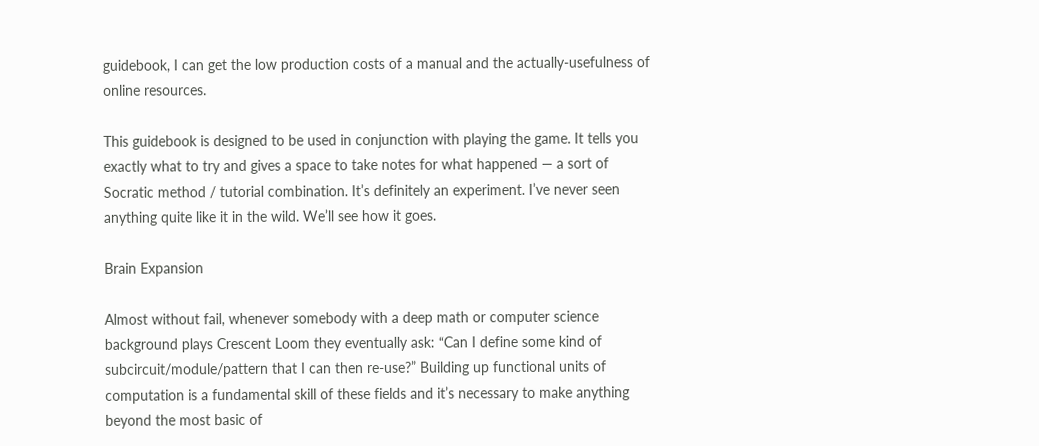guidebook, I can get the low production costs of a manual and the actually-usefulness of online resources.

This guidebook is designed to be used in conjunction with playing the game. It tells you exactly what to try and gives a space to take notes for what happened — a sort of Socratic method / tutorial combination. It’s definitely an experiment. I’ve never seen anything quite like it in the wild. We’ll see how it goes.

Brain Expansion

Almost without fail, whenever somebody with a deep math or computer science background plays Crescent Loom they eventually ask: “Can I define some kind of subcircuit/module/pattern that I can then re-use?” Building up functional units of computation is a fundamental skill of these fields and it’s necessary to make anything beyond the most basic of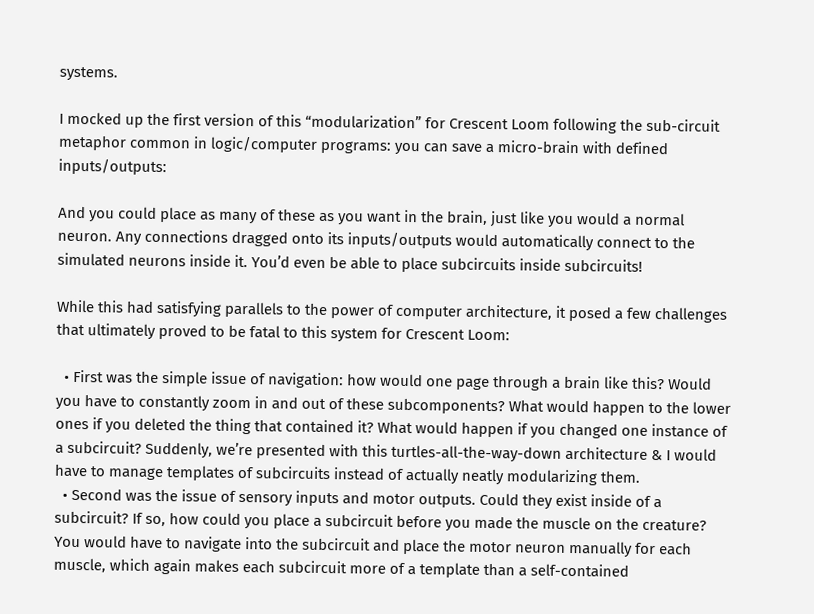systems.

I mocked up the first version of this “modularization” for Crescent Loom following the sub-circuit metaphor common in logic/computer programs: you can save a micro-brain with defined inputs/outputs:

And you could place as many of these as you want in the brain, just like you would a normal neuron. Any connections dragged onto its inputs/outputs would automatically connect to the simulated neurons inside it. You’d even be able to place subcircuits inside subcircuits!

While this had satisfying parallels to the power of computer architecture, it posed a few challenges that ultimately proved to be fatal to this system for Crescent Loom:

  • First was the simple issue of navigation: how would one page through a brain like this? Would you have to constantly zoom in and out of these subcomponents? What would happen to the lower ones if you deleted the thing that contained it? What would happen if you changed one instance of a subcircuit? Suddenly, we’re presented with this turtles-all-the-way-down architecture & I would have to manage templates of subcircuits instead of actually neatly modularizing them.
  • Second was the issue of sensory inputs and motor outputs. Could they exist inside of a subcircuit? If so, how could you place a subcircuit before you made the muscle on the creature? You would have to navigate into the subcircuit and place the motor neuron manually for each muscle, which again makes each subcircuit more of a template than a self-contained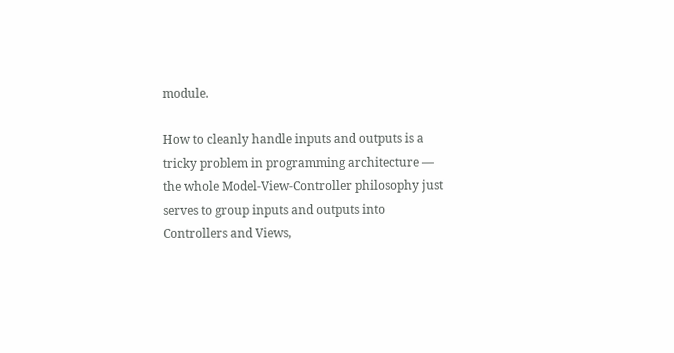module.

How to cleanly handle inputs and outputs is a tricky problem in programming architecture — the whole Model-View-Controller philosophy just serves to group inputs and outputs into Controllers and Views,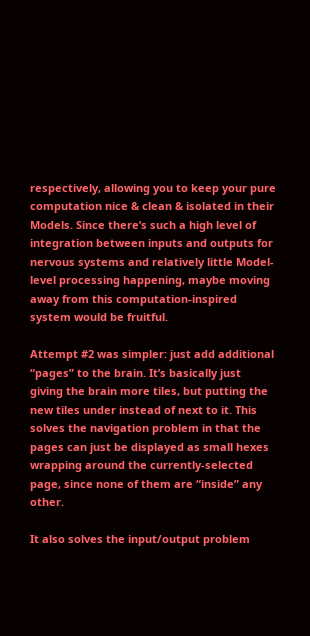respectively, allowing you to keep your pure computation nice & clean & isolated in their Models. Since there’s such a high level of integration between inputs and outputs for nervous systems and relatively little Model-level processing happening, maybe moving away from this computation-inspired system would be fruitful.

Attempt #2 was simpler: just add additional “pages” to the brain. It’s basically just giving the brain more tiles, but putting the new tiles under instead of next to it. This solves the navigation problem in that the pages can just be displayed as small hexes wrapping around the currently-selected page, since none of them are “inside” any other.

It also solves the input/output problem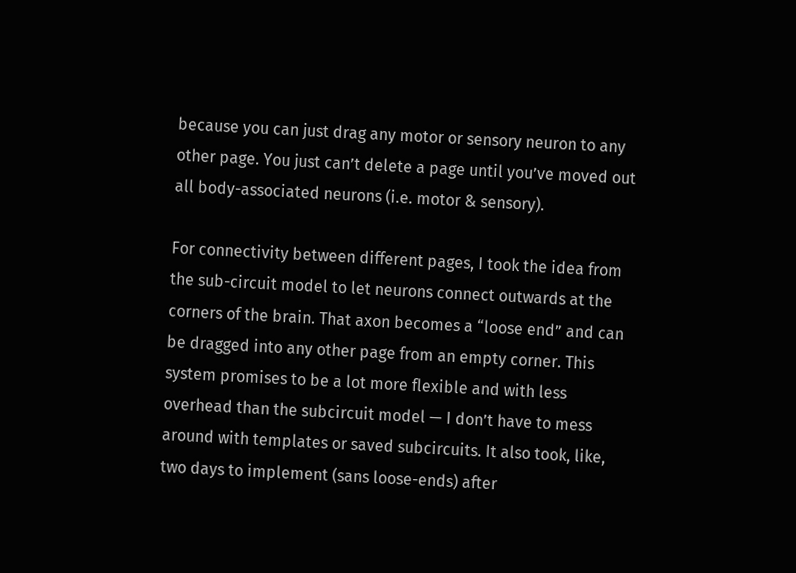because you can just drag any motor or sensory neuron to any other page. You just can’t delete a page until you’ve moved out all body-associated neurons (i.e. motor & sensory).

For connectivity between different pages, I took the idea from the sub-circuit model to let neurons connect outwards at the corners of the brain. That axon becomes a “loose end” and can be dragged into any other page from an empty corner. This system promises to be a lot more flexible and with less overhead than the subcircuit model — I don’t have to mess around with templates or saved subcircuits. It also took, like, two days to implement (sans loose-ends) after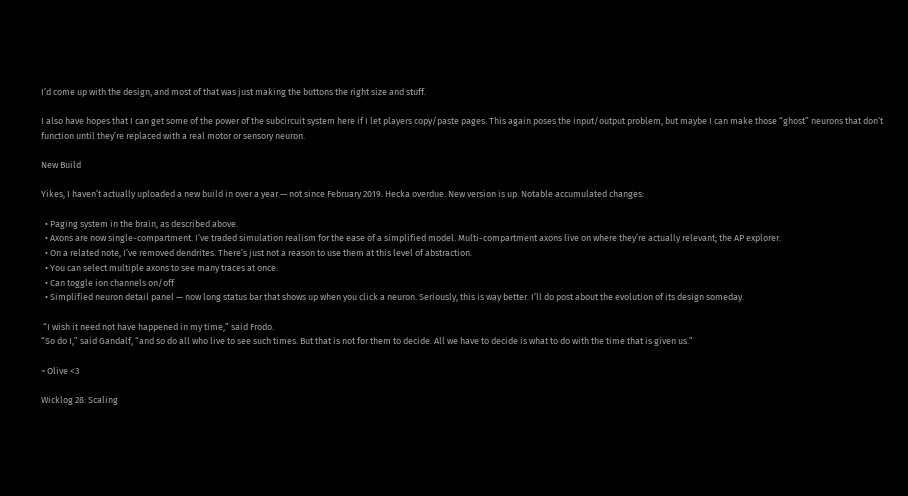I’d come up with the design, and most of that was just making the buttons the right size and stuff.

I also have hopes that I can get some of the power of the subcircuit system here if I let players copy/paste pages. This again poses the input/output problem, but maybe I can make those “ghost” neurons that don’t function until they’re replaced with a real motor or sensory neuron.

New Build

Yikes, I haven’t actually uploaded a new build in over a year — not since February 2019. Hecka overdue. New version is up. Notable accumulated changes:

  • Paging system in the brain, as described above.
  • Axons are now single-compartment. I’ve traded simulation realism for the ease of a simplified model. Multi-compartment axons live on where they’re actually relevant; the AP explorer.
  • On a related note, I’ve removed dendrites. There’s just not a reason to use them at this level of abstraction.
  • You can select multiple axons to see many traces at once.
  • Can toggle ion channels on/off
  • Simplified neuron detail panel — now long status bar that shows up when you click a neuron. Seriously, this is way better. I’ll do post about the evolution of its design someday.

 “I wish it need not have happened in my time,” said Frodo.
“So do I,” said Gandalf, “and so do all who live to see such times. But that is not for them to decide. All we have to decide is what to do with the time that is given us.”

~ Olive <3

Wicklog 28: Scaling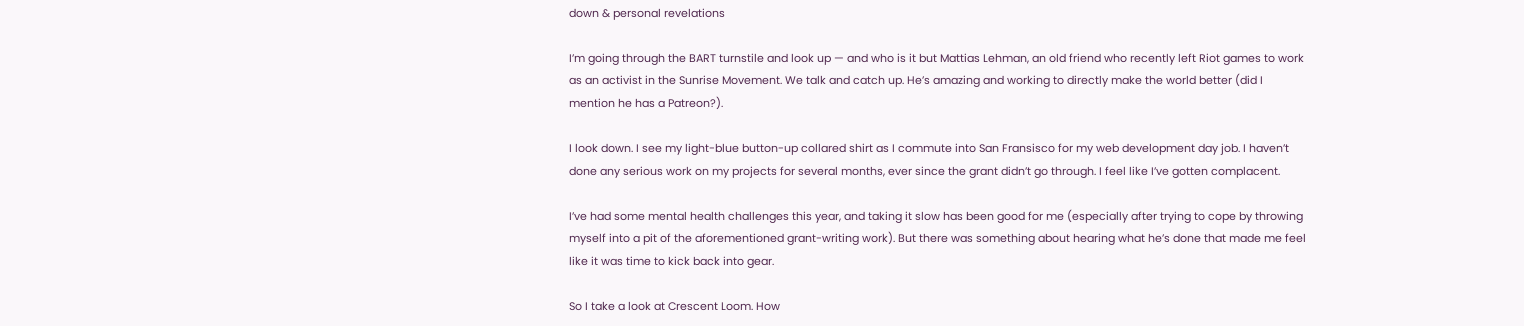down & personal revelations

I’m going through the BART turnstile and look up — and who is it but Mattias Lehman, an old friend who recently left Riot games to work as an activist in the Sunrise Movement. We talk and catch up. He’s amazing and working to directly make the world better (did I mention he has a Patreon?).

I look down. I see my light-blue button-up collared shirt as I commute into San Fransisco for my web development day job. I haven’t done any serious work on my projects for several months, ever since the grant didn’t go through. I feel like I’ve gotten complacent.

I’ve had some mental health challenges this year, and taking it slow has been good for me (especially after trying to cope by throwing myself into a pit of the aforementioned grant-writing work). But there was something about hearing what he’s done that made me feel like it was time to kick back into gear.

So I take a look at Crescent Loom. How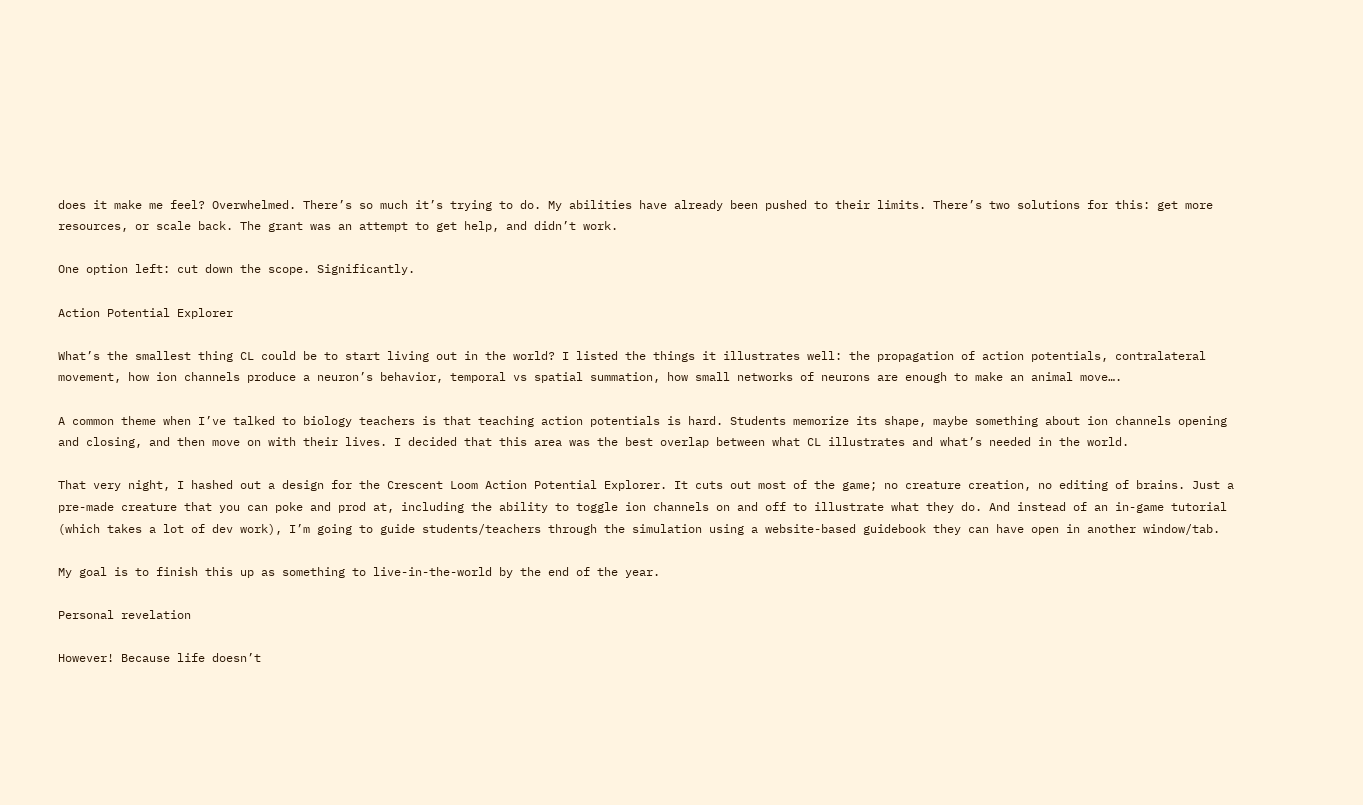does it make me feel? Overwhelmed. There’s so much it’s trying to do. My abilities have already been pushed to their limits. There’s two solutions for this: get more resources, or scale back. The grant was an attempt to get help, and didn’t work.

One option left: cut down the scope. Significantly.

Action Potential Explorer

What’s the smallest thing CL could be to start living out in the world? I listed the things it illustrates well: the propagation of action potentials, contralateral movement, how ion channels produce a neuron’s behavior, temporal vs spatial summation, how small networks of neurons are enough to make an animal move….

A common theme when I’ve talked to biology teachers is that teaching action potentials is hard. Students memorize its shape, maybe something about ion channels opening and closing, and then move on with their lives. I decided that this area was the best overlap between what CL illustrates and what’s needed in the world.

That very night, I hashed out a design for the Crescent Loom Action Potential Explorer. It cuts out most of the game; no creature creation, no editing of brains. Just a pre-made creature that you can poke and prod at, including the ability to toggle ion channels on and off to illustrate what they do. And instead of an in-game tutorial (which takes a lot of dev work), I’m going to guide students/teachers through the simulation using a website-based guidebook they can have open in another window/tab.

My goal is to finish this up as something to live-in-the-world by the end of the year.

Personal revelation

However! Because life doesn’t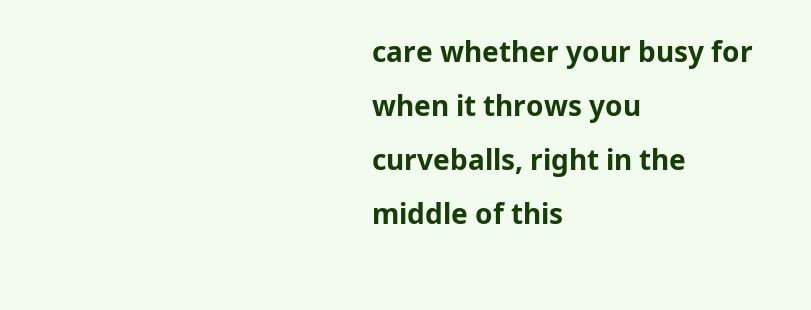care whether your busy for when it throws you curveballs, right in the middle of this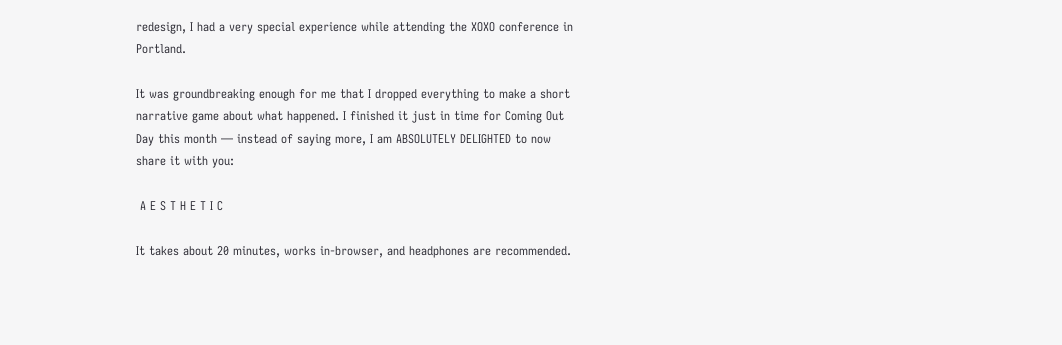redesign, I had a very special experience while attending the XOXO conference in Portland.

It was groundbreaking enough for me that I dropped everything to make a short narrative game about what happened. I finished it just in time for Coming Out Day this month — instead of saying more, I am ABSOLUTELY DELIGHTED to now share it with you:

 A E S T H E T I C

It takes about 20 minutes, works in-browser, and headphones are recommended.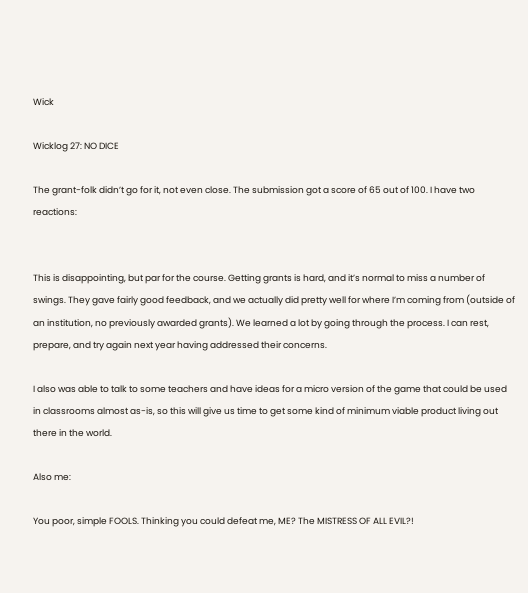Wick

Wicklog 27: NO DICE

The grant-folk didn’t go for it, not even close. The submission got a score of 65 out of 100. I have two reactions:


This is disappointing, but par for the course. Getting grants is hard, and it’s normal to miss a number of swings. They gave fairly good feedback, and we actually did pretty well for where I’m coming from (outside of an institution, no previously awarded grants). We learned a lot by going through the process. I can rest, prepare, and try again next year having addressed their concerns.

I also was able to talk to some teachers and have ideas for a micro version of the game that could be used in classrooms almost as-is, so this will give us time to get some kind of minimum viable product living out there in the world.

Also me:

You poor, simple FOOLS. Thinking you could defeat me, ME? The MISTRESS OF ALL EVIL?!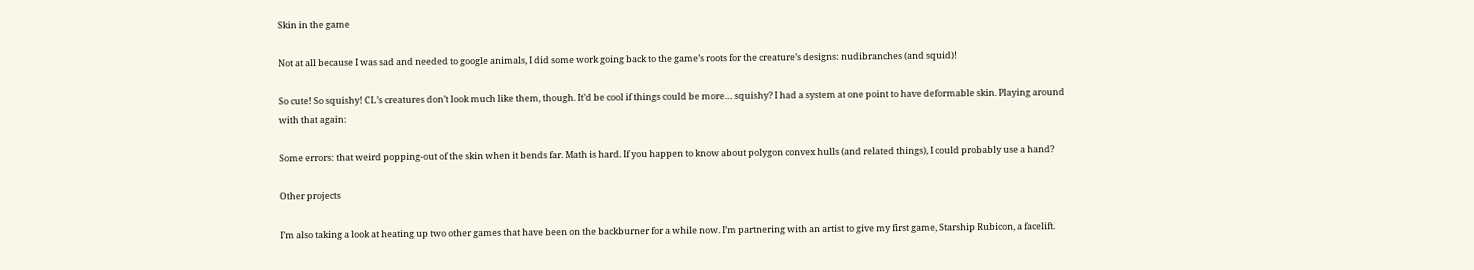Skin in the game

Not at all because I was sad and needed to google animals, I did some work going back to the game’s roots for the creature’s designs: nudibranches (and squid)!

So cute! So squishy! CL’s creatures don’t look much like them, though. It’d be cool if things could be more… squishy? I had a system at one point to have deformable skin. Playing around with that again:

Some errors: that weird popping-out of the skin when it bends far. Math is hard. If you happen to know about polygon convex hulls (and related things), I could probably use a hand?

Other projects

I’m also taking a look at heating up two other games that have been on the backburner for a while now. I’m partnering with an artist to give my first game, Starship Rubicon, a facelift.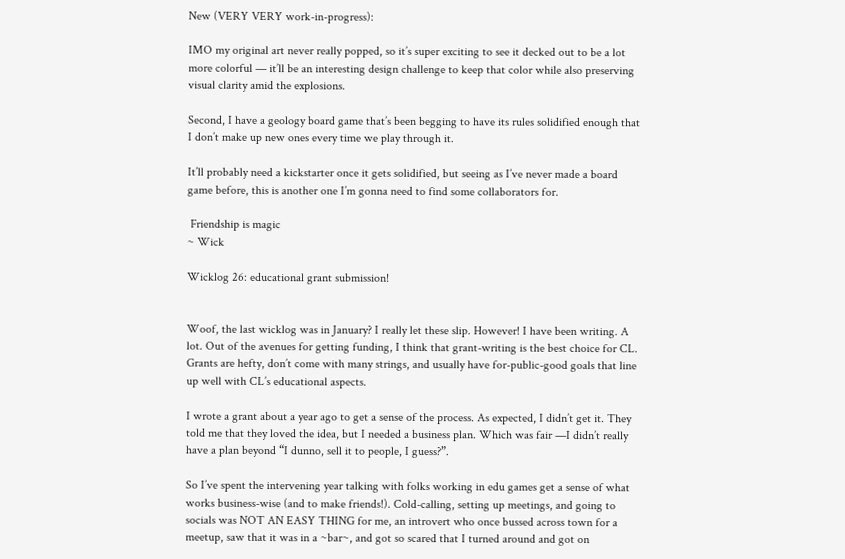New (VERY VERY work-in-progress):

IMO my original art never really popped, so it’s super exciting to see it decked out to be a lot more colorful — it’ll be an interesting design challenge to keep that color while also preserving visual clarity amid the explosions.

Second, I have a geology board game that’s been begging to have its rules solidified enough that I don’t make up new ones every time we play through it.

It’ll probably need a kickstarter once it gets solidified, but seeing as I’ve never made a board game before, this is another one I’m gonna need to find some collaborators for.

 Friendship is magic
~ Wick

Wicklog 26: educational grant submission!


Woof, the last wicklog was in January? I really let these slip. However! I have been writing. A lot. Out of the avenues for getting funding, I think that grant-writing is the best choice for CL. Grants are hefty, don’t come with many strings, and usually have for-public-good goals that line up well with CL’s educational aspects.

I wrote a grant about a year ago to get a sense of the process. As expected, I didn’t get it. They told me that they loved the idea, but I needed a business plan. Which was fair —I didn’t really have a plan beyond “I dunno, sell it to people, I guess?”.

So I’ve spent the intervening year talking with folks working in edu games get a sense of what works business-wise (and to make friends!). Cold-calling, setting up meetings, and going to socials was NOT AN EASY THING for me, an introvert who once bussed across town for a meetup, saw that it was in a ~bar~, and got so scared that I turned around and got on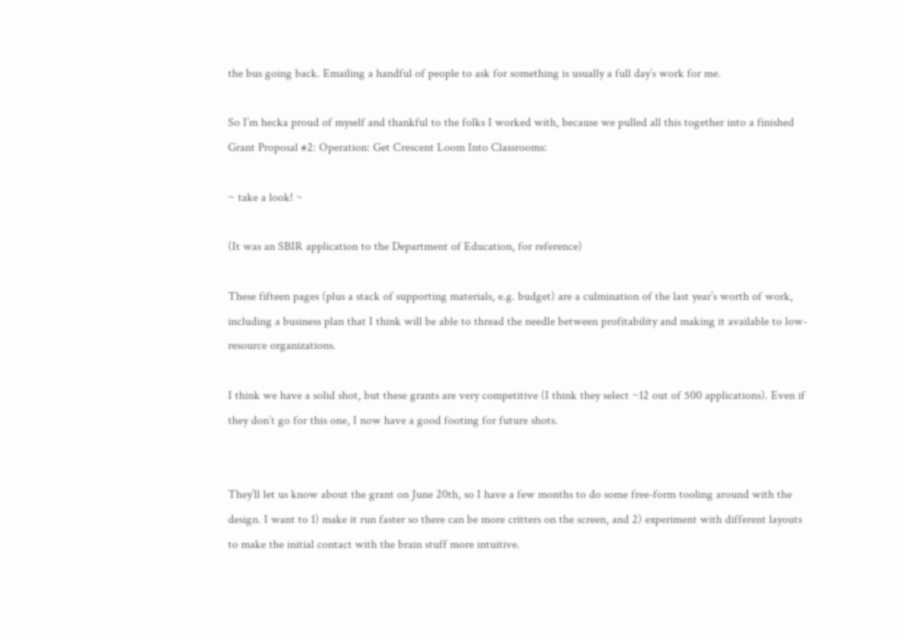the bus going back. Emailing a handful of people to ask for something is usually a full day’s work for me.

So I’m hecka proud of myself and thankful to the folks I worked with, because we pulled all this together into a finished Grant Proposal #2: Operation: Get Crescent Loom Into Classrooms:

~ take a look! ~

(It was an SBIR application to the Department of Education, for reference)

These fifteen pages (plus a stack of supporting materials, e.g. budget) are a culmination of the last year’s worth of work, including a business plan that I think will be able to thread the needle between profitability and making it available to low-resource organizations.

I think we have a solid shot, but these grants are very competitive (I think they select ~12 out of 500 applications). Even if they don’t go for this one, I now have a good footing for future shots.


They’ll let us know about the grant on June 20th, so I have a few months to do some free-form tooling around with the design. I want to 1) make it run faster so there can be more critters on the screen, and 2) experiment with different layouts to make the initial contact with the brain stuff more intuitive.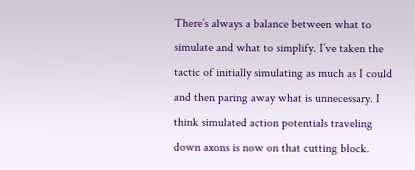There’s always a balance between what to simulate and what to simplify. I’ve taken the tactic of initially simulating as much as I could and then paring away what is unnecessary. I think simulated action potentials traveling down axons is now on that cutting block.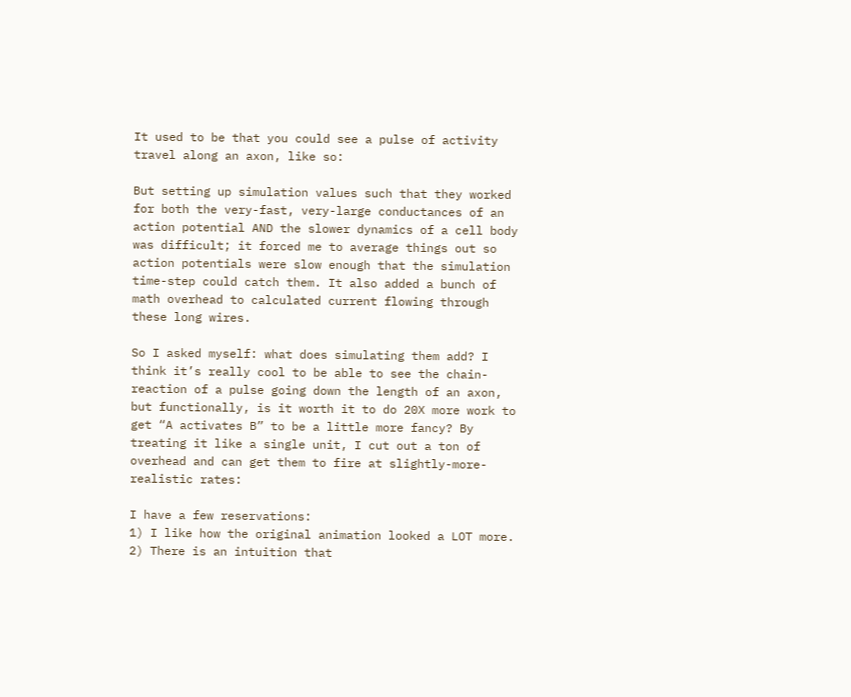It used to be that you could see a pulse of activity travel along an axon, like so:

But setting up simulation values such that they worked for both the very-fast, very-large conductances of an action potential AND the slower dynamics of a cell body was difficult; it forced me to average things out so action potentials were slow enough that the simulation time-step could catch them. It also added a bunch of math overhead to calculated current flowing through these long wires.

So I asked myself: what does simulating them add? I think it’s really cool to be able to see the chain-reaction of a pulse going down the length of an axon, but functionally, is it worth it to do 20X more work to get “A activates B” to be a little more fancy? By treating it like a single unit, I cut out a ton of overhead and can get them to fire at slightly-more-realistic rates:

I have a few reservations:
1) I like how the original animation looked a LOT more.
2) There is an intuition that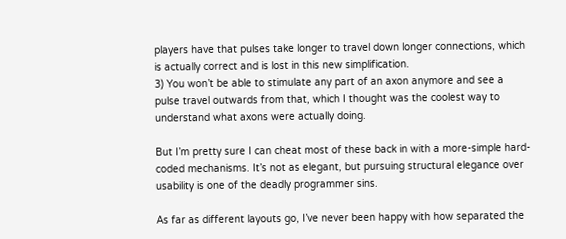players have that pulses take longer to travel down longer connections, which is actually correct and is lost in this new simplification.
3) You won’t be able to stimulate any part of an axon anymore and see a pulse travel outwards from that, which I thought was the coolest way to understand what axons were actually doing.

But I’m pretty sure I can cheat most of these back in with a more-simple hard-coded mechanisms. It’s not as elegant, but pursuing structural elegance over usability is one of the deadly programmer sins.

As far as different layouts go, I’ve never been happy with how separated the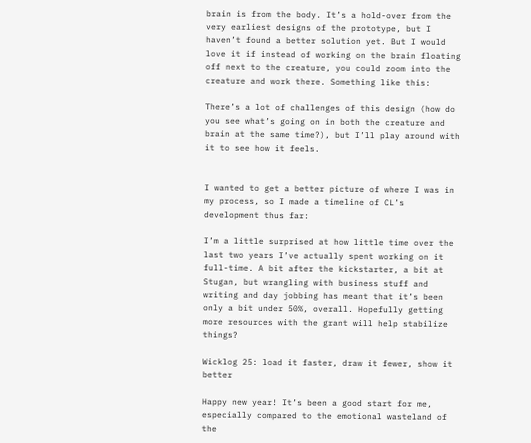brain is from the body. It’s a hold-over from the very earliest designs of the prototype, but I haven’t found a better solution yet. But I would love it if instead of working on the brain floating off next to the creature, you could zoom into the creature and work there. Something like this:

There’s a lot of challenges of this design (how do you see what’s going on in both the creature and brain at the same time?), but I’ll play around with it to see how it feels.


I wanted to get a better picture of where I was in my process, so I made a timeline of CL’s development thus far:

I’m a little surprised at how little time over the last two years I’ve actually spent working on it full-time. A bit after the kickstarter, a bit at Stugan, but wrangling with business stuff and writing and day jobbing has meant that it’s been only a bit under 50%, overall. Hopefully getting more resources with the grant will help stabilize things?

Wicklog 25: load it faster, draw it fewer, show it better

Happy new year! It’s been a good start for me, especially compared to the emotional wasteland of the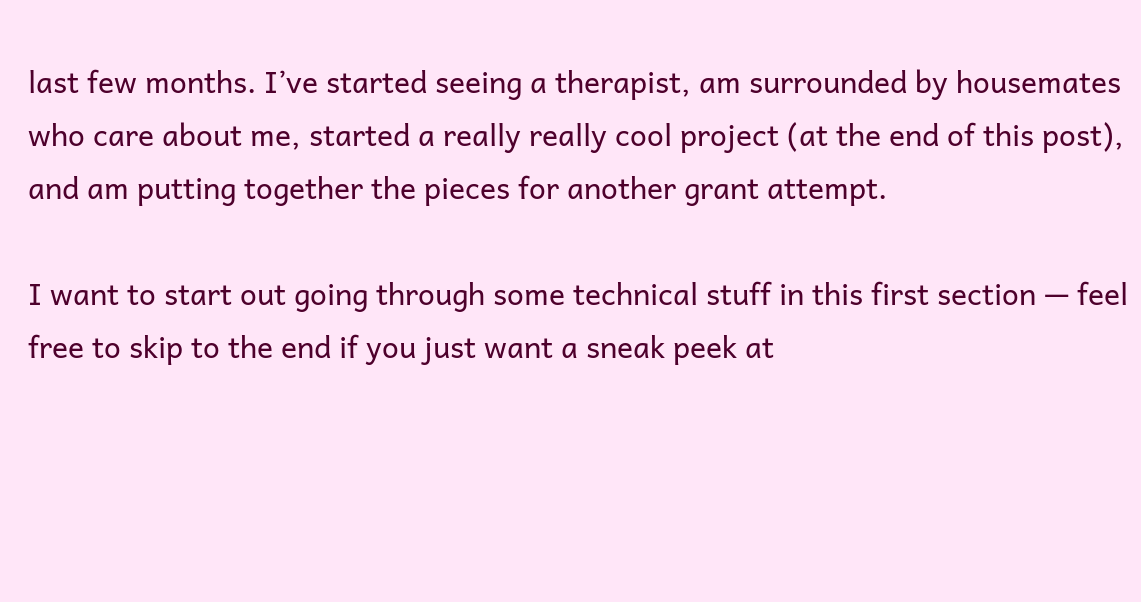last few months. I’ve started seeing a therapist, am surrounded by housemates who care about me, started a really really cool project (at the end of this post), and am putting together the pieces for another grant attempt.

I want to start out going through some technical stuff in this first section — feel free to skip to the end if you just want a sneak peek at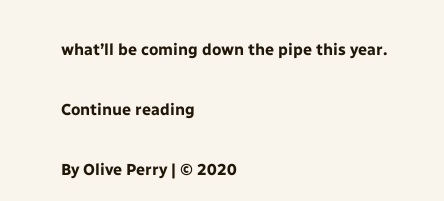what’ll be coming down the pipe this year.

Continue reading

By Olive Perry | © 2020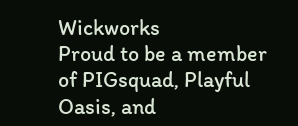Wickworks
Proud to be a member of PIGsquad, Playful Oasis, and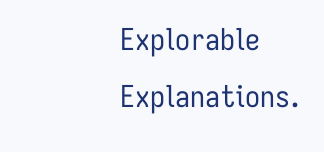Explorable Explanations.